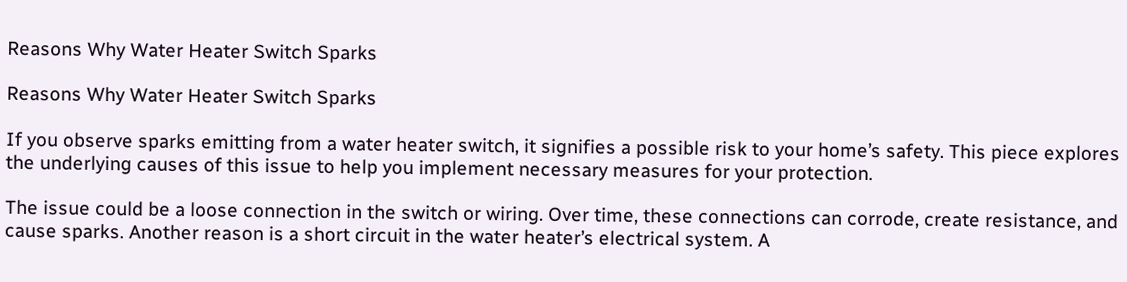Reasons Why Water Heater Switch Sparks

Reasons Why Water Heater Switch Sparks

If you observe sparks emitting from a water heater switch, it signifies a possible risk to your home’s safety. This piece explores the underlying causes of this issue to help you implement necessary measures for your protection.

The issue could be a loose connection in the switch or wiring. Over time, these connections can corrode, create resistance, and cause sparks. Another reason is a short circuit in the water heater’s electrical system. A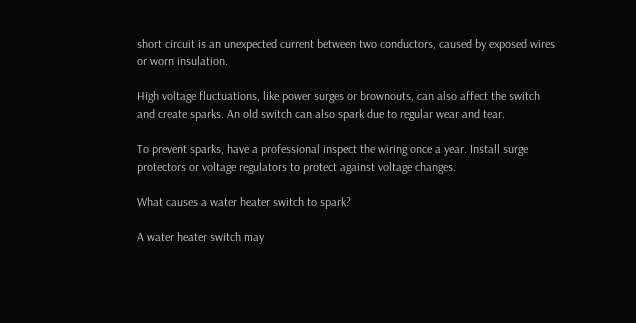short circuit is an unexpected current between two conductors, caused by exposed wires or worn insulation.

High voltage fluctuations, like power surges or brownouts, can also affect the switch and create sparks. An old switch can also spark due to regular wear and tear.

To prevent sparks, have a professional inspect the wiring once a year. Install surge protectors or voltage regulators to protect against voltage changes.

What causes a water heater switch to spark?

A water heater switch may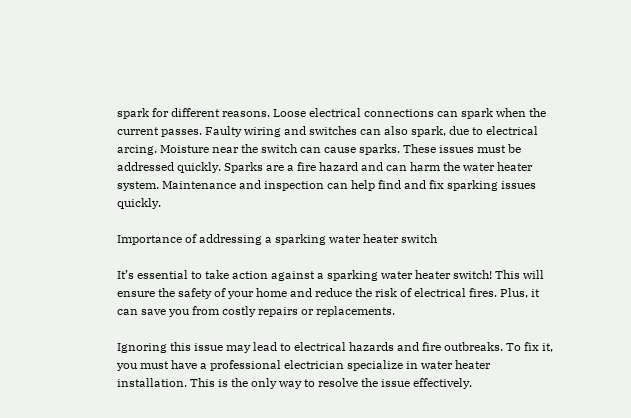spark for different reasons. Loose electrical connections can spark when the current passes. Faulty wiring and switches can also spark, due to electrical arcing. Moisture near the switch can cause sparks. These issues must be addressed quickly. Sparks are a fire hazard and can harm the water heater system. Maintenance and inspection can help find and fix sparking issues quickly.

Importance of addressing a sparking water heater switch

It’s essential to take action against a sparking water heater switch! This will ensure the safety of your home and reduce the risk of electrical fires. Plus, it can save you from costly repairs or replacements.

Ignoring this issue may lead to electrical hazards and fire outbreaks. To fix it, you must have a professional electrician specialize in water heater installation. This is the only way to resolve the issue effectively.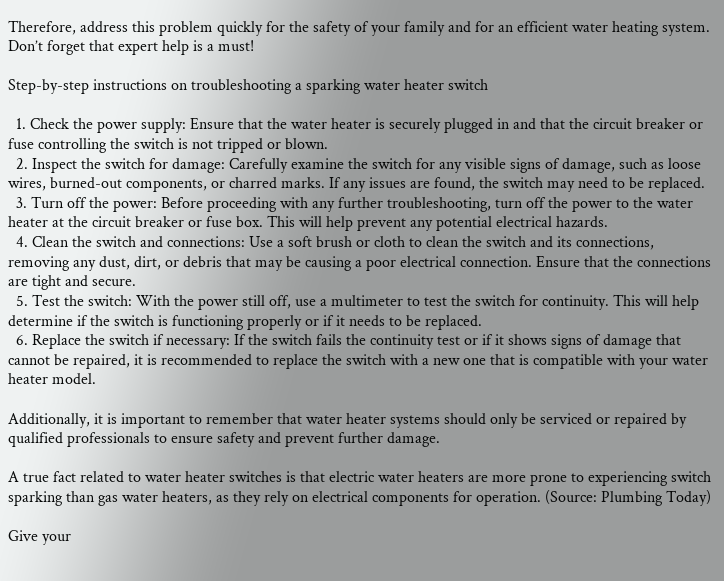Therefore, address this problem quickly for the safety of your family and for an efficient water heating system. Don’t forget that expert help is a must!

Step-by-step instructions on troubleshooting a sparking water heater switch

  1. Check the power supply: Ensure that the water heater is securely plugged in and that the circuit breaker or fuse controlling the switch is not tripped or blown.
  2. Inspect the switch for damage: Carefully examine the switch for any visible signs of damage, such as loose wires, burned-out components, or charred marks. If any issues are found, the switch may need to be replaced.
  3. Turn off the power: Before proceeding with any further troubleshooting, turn off the power to the water heater at the circuit breaker or fuse box. This will help prevent any potential electrical hazards.
  4. Clean the switch and connections: Use a soft brush or cloth to clean the switch and its connections, removing any dust, dirt, or debris that may be causing a poor electrical connection. Ensure that the connections are tight and secure.
  5. Test the switch: With the power still off, use a multimeter to test the switch for continuity. This will help determine if the switch is functioning properly or if it needs to be replaced.
  6. Replace the switch if necessary: If the switch fails the continuity test or if it shows signs of damage that cannot be repaired, it is recommended to replace the switch with a new one that is compatible with your water heater model.

Additionally, it is important to remember that water heater systems should only be serviced or repaired by qualified professionals to ensure safety and prevent further damage.

A true fact related to water heater switches is that electric water heaters are more prone to experiencing switch sparking than gas water heaters, as they rely on electrical components for operation. (Source: Plumbing Today)

Give your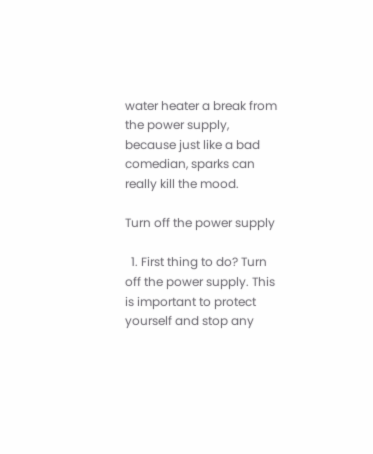water heater a break from the power supply, because just like a bad comedian, sparks can really kill the mood.

Turn off the power supply

  1. First thing to do? Turn off the power supply. This is important to protect yourself and stop any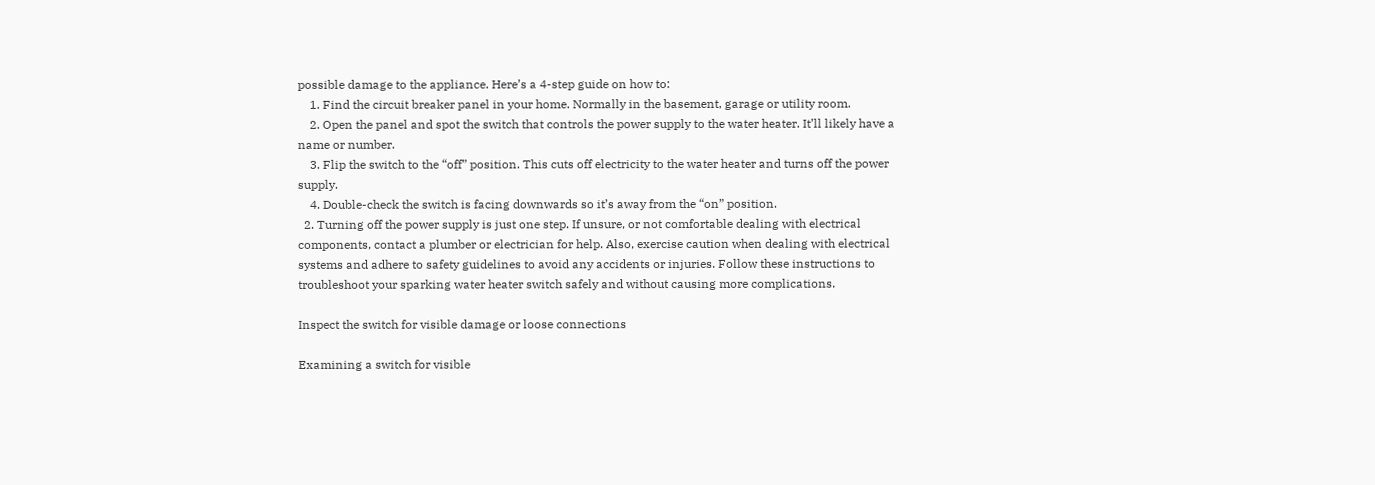possible damage to the appliance. Here’s a 4-step guide on how to:
    1. Find the circuit breaker panel in your home. Normally in the basement, garage or utility room.
    2. Open the panel and spot the switch that controls the power supply to the water heater. It’ll likely have a name or number.
    3. Flip the switch to the “off” position. This cuts off electricity to the water heater and turns off the power supply.
    4. Double-check the switch is facing downwards so it’s away from the “on” position.
  2. Turning off the power supply is just one step. If unsure, or not comfortable dealing with electrical components, contact a plumber or electrician for help. Also, exercise caution when dealing with electrical systems and adhere to safety guidelines to avoid any accidents or injuries. Follow these instructions to troubleshoot your sparking water heater switch safely and without causing more complications.

Inspect the switch for visible damage or loose connections

Examining a switch for visible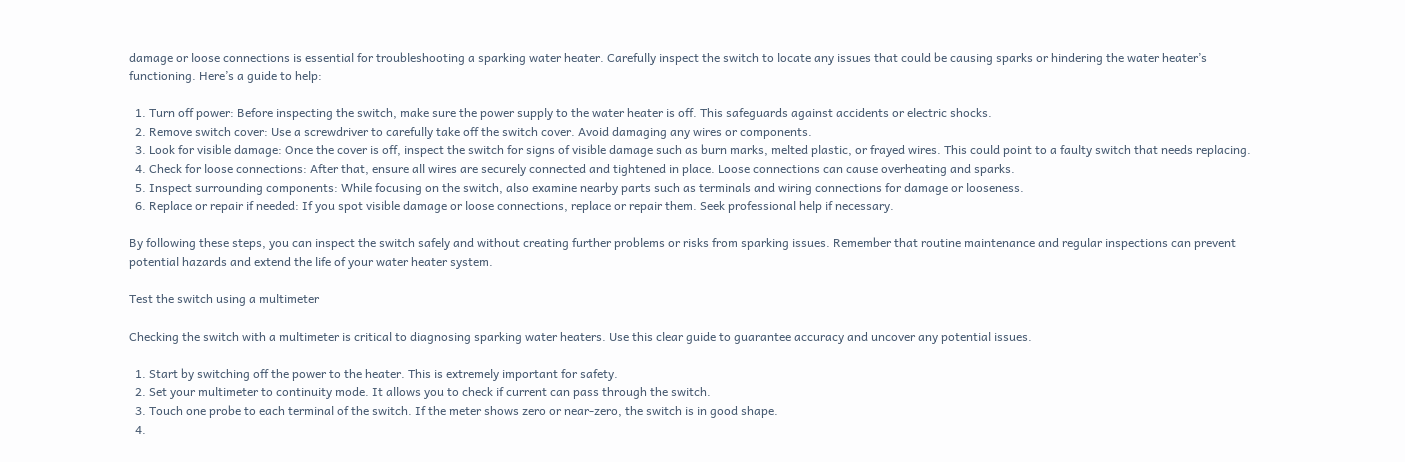damage or loose connections is essential for troubleshooting a sparking water heater. Carefully inspect the switch to locate any issues that could be causing sparks or hindering the water heater’s functioning. Here’s a guide to help:

  1. Turn off power: Before inspecting the switch, make sure the power supply to the water heater is off. This safeguards against accidents or electric shocks.
  2. Remove switch cover: Use a screwdriver to carefully take off the switch cover. Avoid damaging any wires or components.
  3. Look for visible damage: Once the cover is off, inspect the switch for signs of visible damage such as burn marks, melted plastic, or frayed wires. This could point to a faulty switch that needs replacing.
  4. Check for loose connections: After that, ensure all wires are securely connected and tightened in place. Loose connections can cause overheating and sparks.
  5. Inspect surrounding components: While focusing on the switch, also examine nearby parts such as terminals and wiring connections for damage or looseness.
  6. Replace or repair if needed: If you spot visible damage or loose connections, replace or repair them. Seek professional help if necessary.

By following these steps, you can inspect the switch safely and without creating further problems or risks from sparking issues. Remember that routine maintenance and regular inspections can prevent potential hazards and extend the life of your water heater system.

Test the switch using a multimeter

Checking the switch with a multimeter is critical to diagnosing sparking water heaters. Use this clear guide to guarantee accuracy and uncover any potential issues.

  1. Start by switching off the power to the heater. This is extremely important for safety.
  2. Set your multimeter to continuity mode. It allows you to check if current can pass through the switch.
  3. Touch one probe to each terminal of the switch. If the meter shows zero or near-zero, the switch is in good shape.
  4.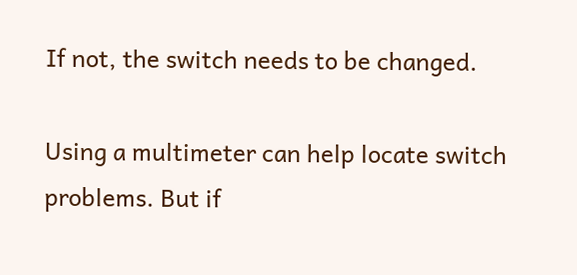If not, the switch needs to be changed.

Using a multimeter can help locate switch problems. But if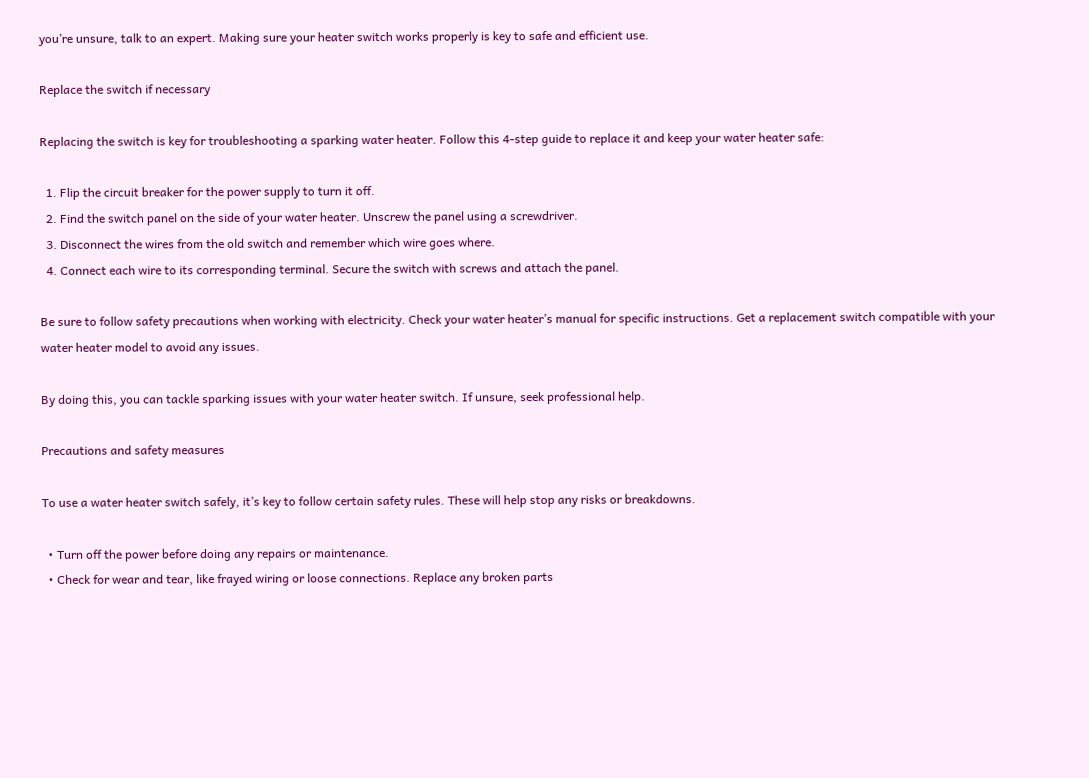you’re unsure, talk to an expert. Making sure your heater switch works properly is key to safe and efficient use.

Replace the switch if necessary

Replacing the switch is key for troubleshooting a sparking water heater. Follow this 4-step guide to replace it and keep your water heater safe:

  1. Flip the circuit breaker for the power supply to turn it off.
  2. Find the switch panel on the side of your water heater. Unscrew the panel using a screwdriver.
  3. Disconnect the wires from the old switch and remember which wire goes where.
  4. Connect each wire to its corresponding terminal. Secure the switch with screws and attach the panel.

Be sure to follow safety precautions when working with electricity. Check your water heater’s manual for specific instructions. Get a replacement switch compatible with your water heater model to avoid any issues.

By doing this, you can tackle sparking issues with your water heater switch. If unsure, seek professional help.

Precautions and safety measures

To use a water heater switch safely, it’s key to follow certain safety rules. These will help stop any risks or breakdowns.

  • Turn off the power before doing any repairs or maintenance.
  • Check for wear and tear, like frayed wiring or loose connections. Replace any broken parts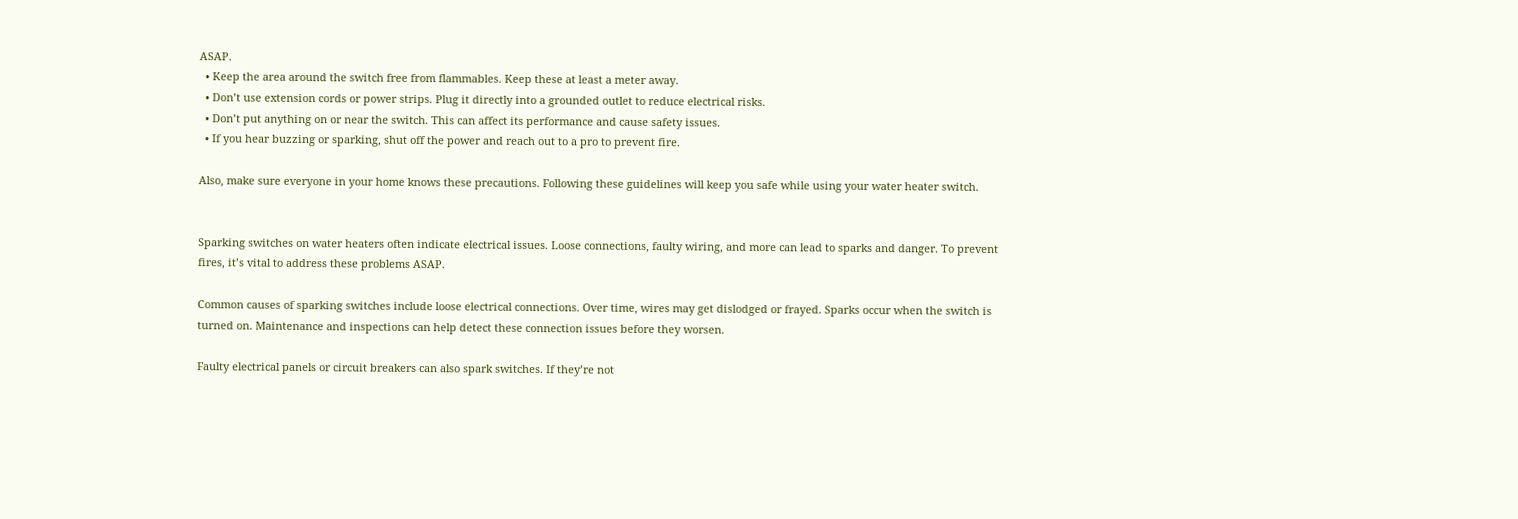ASAP.
  • Keep the area around the switch free from flammables. Keep these at least a meter away.
  • Don’t use extension cords or power strips. Plug it directly into a grounded outlet to reduce electrical risks.
  • Don’t put anything on or near the switch. This can affect its performance and cause safety issues.
  • If you hear buzzing or sparking, shut off the power and reach out to a pro to prevent fire.

Also, make sure everyone in your home knows these precautions. Following these guidelines will keep you safe while using your water heater switch.


Sparking switches on water heaters often indicate electrical issues. Loose connections, faulty wiring, and more can lead to sparks and danger. To prevent fires, it’s vital to address these problems ASAP.

Common causes of sparking switches include loose electrical connections. Over time, wires may get dislodged or frayed. Sparks occur when the switch is turned on. Maintenance and inspections can help detect these connection issues before they worsen.

Faulty electrical panels or circuit breakers can also spark switches. If they’re not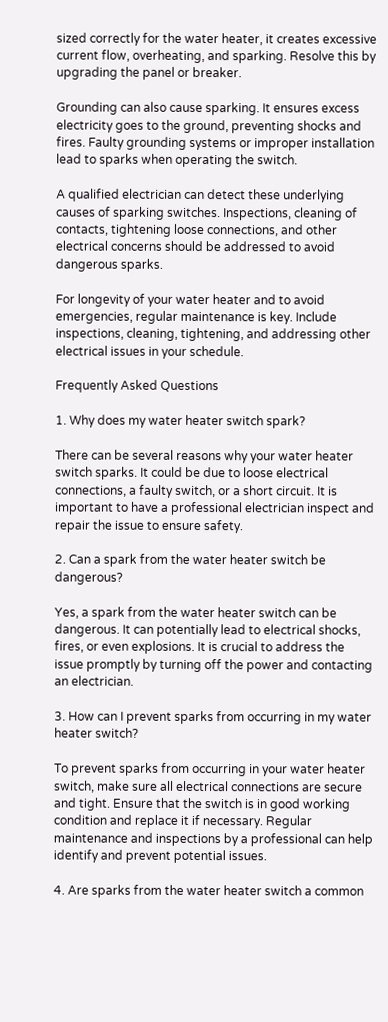sized correctly for the water heater, it creates excessive current flow, overheating, and sparking. Resolve this by upgrading the panel or breaker.

Grounding can also cause sparking. It ensures excess electricity goes to the ground, preventing shocks and fires. Faulty grounding systems or improper installation lead to sparks when operating the switch.

A qualified electrician can detect these underlying causes of sparking switches. Inspections, cleaning of contacts, tightening loose connections, and other electrical concerns should be addressed to avoid dangerous sparks.

For longevity of your water heater and to avoid emergencies, regular maintenance is key. Include inspections, cleaning, tightening, and addressing other electrical issues in your schedule.

Frequently Asked Questions

1. Why does my water heater switch spark?

There can be several reasons why your water heater switch sparks. It could be due to loose electrical connections, a faulty switch, or a short circuit. It is important to have a professional electrician inspect and repair the issue to ensure safety.

2. Can a spark from the water heater switch be dangerous?

Yes, a spark from the water heater switch can be dangerous. It can potentially lead to electrical shocks, fires, or even explosions. It is crucial to address the issue promptly by turning off the power and contacting an electrician.

3. How can I prevent sparks from occurring in my water heater switch?

To prevent sparks from occurring in your water heater switch, make sure all electrical connections are secure and tight. Ensure that the switch is in good working condition and replace it if necessary. Regular maintenance and inspections by a professional can help identify and prevent potential issues.

4. Are sparks from the water heater switch a common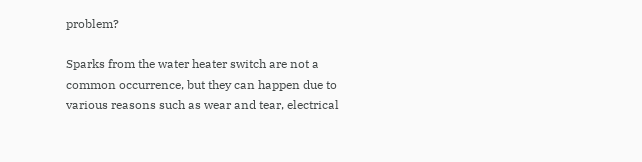problem?

Sparks from the water heater switch are not a common occurrence, but they can happen due to various reasons such as wear and tear, electrical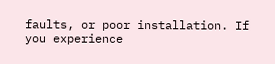faults, or poor installation. If you experience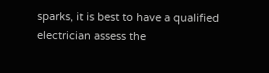sparks, it is best to have a qualified electrician assess the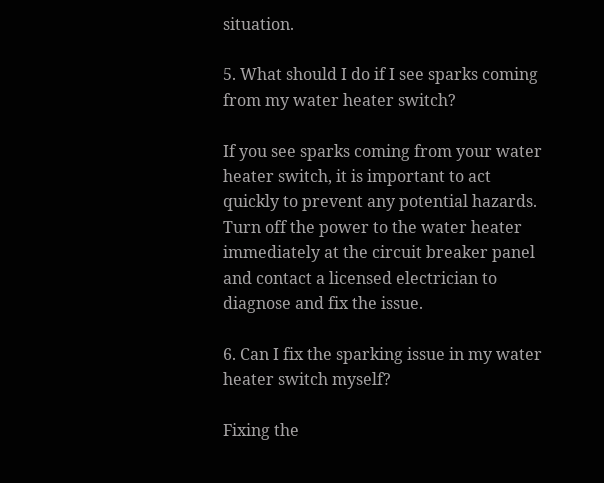situation.

5. What should I do if I see sparks coming from my water heater switch?

If you see sparks coming from your water heater switch, it is important to act quickly to prevent any potential hazards. Turn off the power to the water heater immediately at the circuit breaker panel and contact a licensed electrician to diagnose and fix the issue.

6. Can I fix the sparking issue in my water heater switch myself?

Fixing the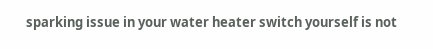sparking issue in your water heater switch yourself is not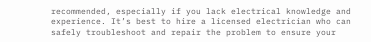recommended, especially if you lack electrical knowledge and experience. It’s best to hire a licensed electrician who can safely troubleshoot and repair the problem to ensure your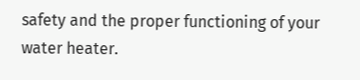safety and the proper functioning of your water heater.